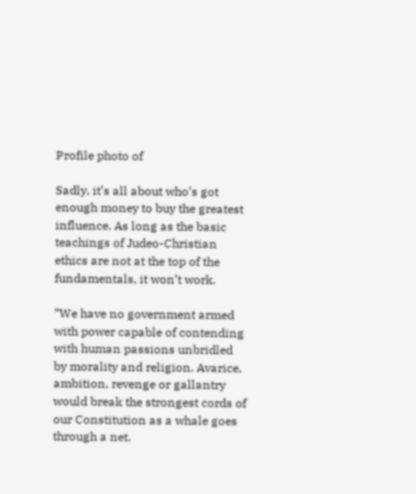Profile photo of

Sadly, it’s all about who’s got enough money to buy the greatest influence. As long as the basic teachings of Judeo-Christian ethics are not at the top of the fundamentals, it won’t work.

“We have no government armed with power capable of contending with human passions unbridled by morality and religion. Avarice, ambition, revenge or gallantry would break the strongest cords of our Constitution as a whale goes through a net.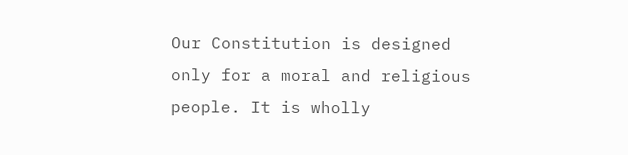Our Constitution is designed only for a moral and religious people. It is wholly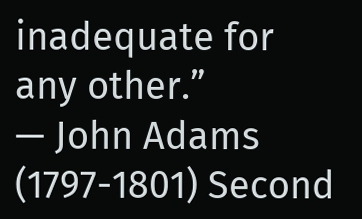inadequate for any other.”
— John Adams (1797-1801) Second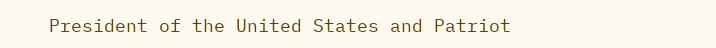President of the United States and Patriot